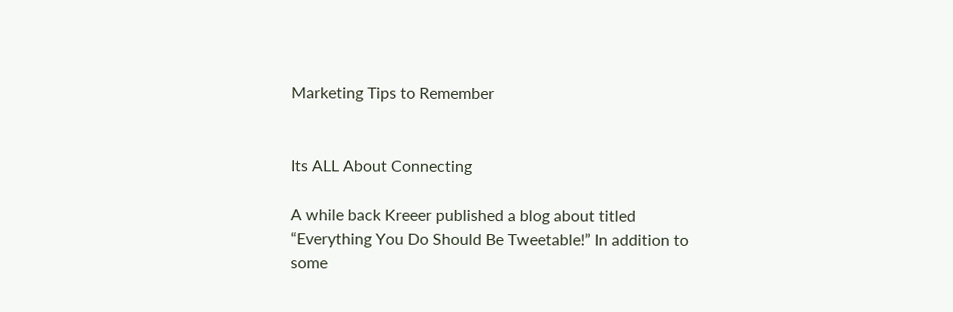Marketing Tips to Remember


Its ALL About Connecting

A while back Kreeer published a blog about titled “Everything You Do Should Be Tweetable!” In addition to some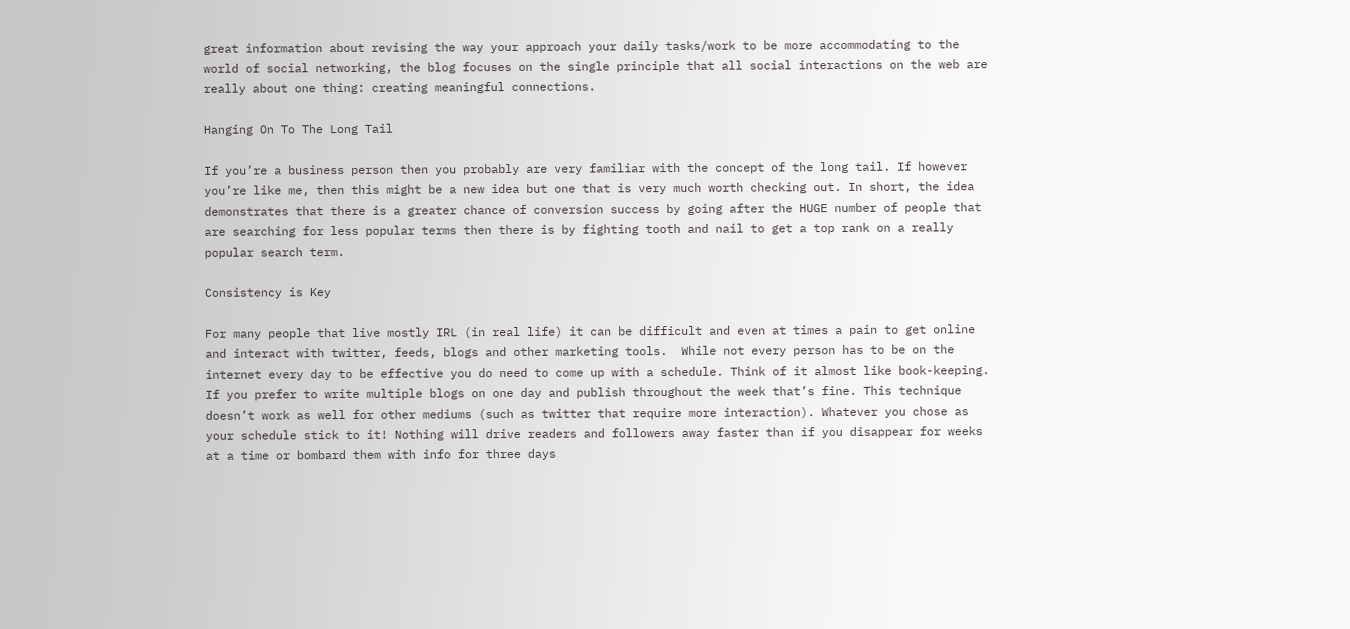great information about revising the way your approach your daily tasks/work to be more accommodating to the world of social networking, the blog focuses on the single principle that all social interactions on the web are really about one thing: creating meaningful connections.

Hanging On To The Long Tail

If you’re a business person then you probably are very familiar with the concept of the long tail. If however you’re like me, then this might be a new idea but one that is very much worth checking out. In short, the idea demonstrates that there is a greater chance of conversion success by going after the HUGE number of people that are searching for less popular terms then there is by fighting tooth and nail to get a top rank on a really popular search term.

Consistency is Key

For many people that live mostly IRL (in real life) it can be difficult and even at times a pain to get online and interact with twitter, feeds, blogs and other marketing tools.  While not every person has to be on the internet every day to be effective you do need to come up with a schedule. Think of it almost like book-keeping. If you prefer to write multiple blogs on one day and publish throughout the week that’s fine. This technique doesn’t work as well for other mediums (such as twitter that require more interaction). Whatever you chose as your schedule stick to it! Nothing will drive readers and followers away faster than if you disappear for weeks at a time or bombard them with info for three days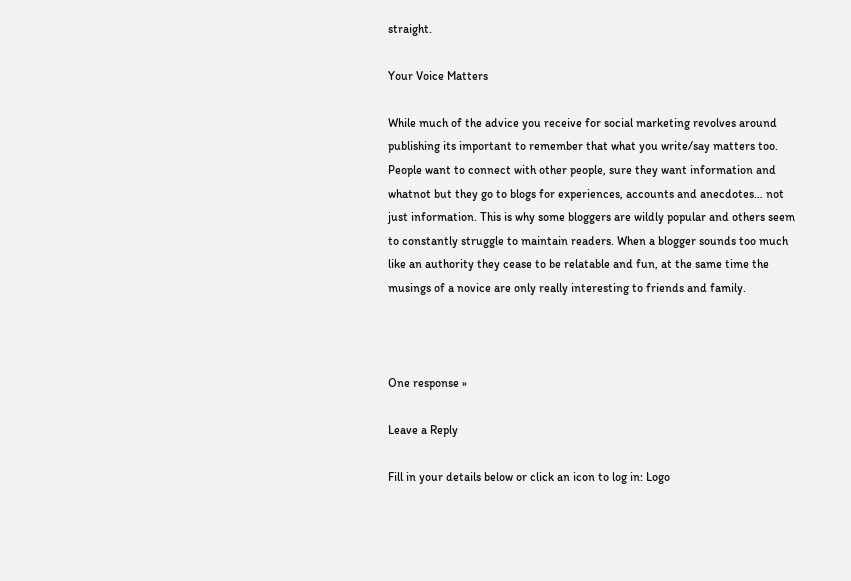straight.

Your Voice Matters

While much of the advice you receive for social marketing revolves around publishing its important to remember that what you write/say matters too. People want to connect with other people, sure they want information and whatnot but they go to blogs for experiences, accounts and anecdotes… not just information. This is why some bloggers are wildly popular and others seem to constantly struggle to maintain readers. When a blogger sounds too much like an authority they cease to be relatable and fun, at the same time the musings of a novice are only really interesting to friends and family.



One response »

Leave a Reply

Fill in your details below or click an icon to log in: Logo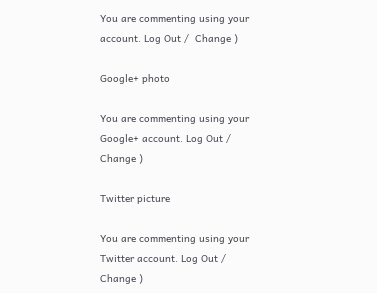You are commenting using your account. Log Out /  Change )

Google+ photo

You are commenting using your Google+ account. Log Out /  Change )

Twitter picture

You are commenting using your Twitter account. Log Out /  Change )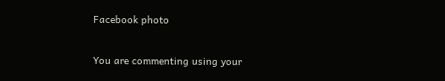Facebook photo

You are commenting using your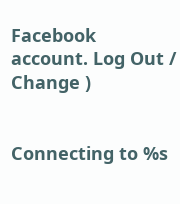Facebook account. Log Out /  Change )


Connecting to %s